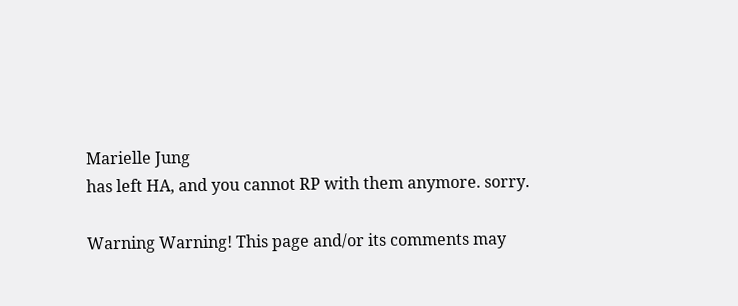Marielle Jung
has left HA, and you cannot RP with them anymore. sorry.

Warning Warning! This page and/or its comments may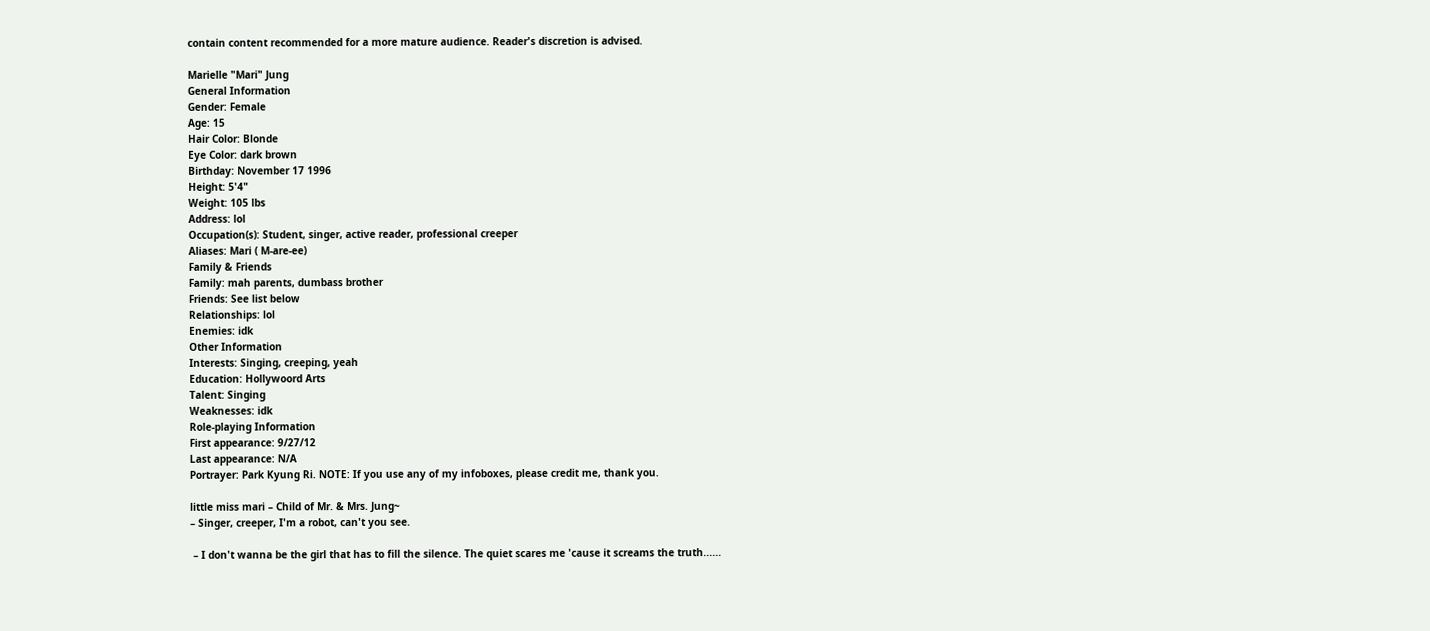contain content recommended for a more mature audience. Reader's discretion is advised.

Marielle "Mari" Jung
General Information
Gender: Female
Age: 15
Hair Color: Blonde
Eye Color: dark brown
Birthday: November 17 1996
Height: 5'4"
Weight: 105 lbs
Address: lol
Occupation(s): Student, singer, active reader, professional creeper
Aliases: Mari ( M-are-ee)
Family & Friends
Family: mah parents, dumbass brother
Friends: See list below
Relationships: lol
Enemies: idk
Other Information
Interests: Singing, creeping, yeah
Education: Hollywoord Arts
Talent: Singing
Weaknesses: idk
Role-playing Information
First appearance: 9/27/12
Last appearance: N/A
Portrayer: Park Kyung Ri. NOTE: If you use any of my infoboxes, please credit me, thank you.

little miss mari – Child of Mr. & Mrs. Jung~
– Singer, creeper, I'm a robot, can't you see.

 – I don't wanna be the girl that has to fill the silence. The quiet scares me 'cause it screams the truth......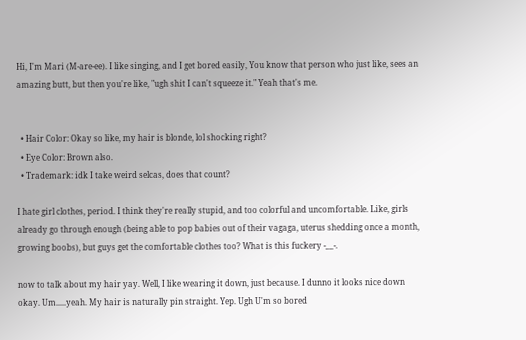Hi, I'm Mari (M-are-ee). I like singing, and I get bored easily, You know that person who just like, sees an amazing butt, but then you're like, "ugh shit I can't squeeze it." Yeah that's me.


  • Hair Color: Okay so like, my hair is blonde, lol shocking right?
  • Eye Color: Brown also.
  • Trademark: idk I take weird selcas, does that count?

I hate girl clothes, period. I think they're really stupid, and too colorful and uncomfortable. Like, girls already go through enough (being able to pop babies out of their vagaga, uterus shedding once a month, growing boobs), but guys get the comfortable clothes too? What is this fuckery -__-.

now to talk about my hair yay. Well, I like wearing it down, just because. I dunno it looks nice down okay. Um.....yeah. My hair is naturally pin straight. Yep. Ugh U'm so bored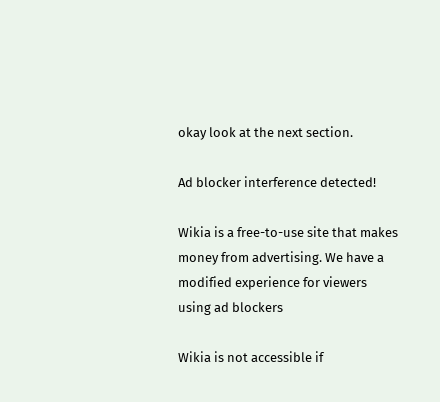okay look at the next section.

Ad blocker interference detected!

Wikia is a free-to-use site that makes money from advertising. We have a modified experience for viewers using ad blockers

Wikia is not accessible if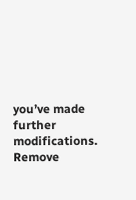you’ve made further modifications. Remove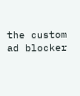the custom ad blocker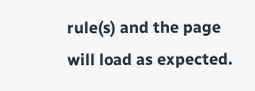rule(s) and the page will load as expected.